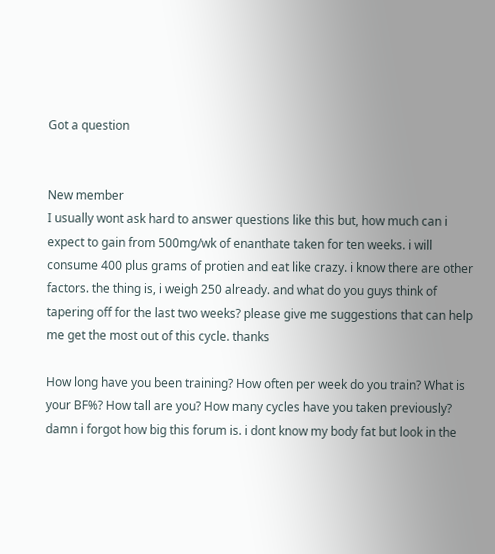Got a question


New member
I usually wont ask hard to answer questions like this but, how much can i expect to gain from 500mg/wk of enanthate taken for ten weeks. i will consume 400 plus grams of protien and eat like crazy. i know there are other factors. the thing is, i weigh 250 already. and what do you guys think of tapering off for the last two weeks? please give me suggestions that can help me get the most out of this cycle. thanks

How long have you been training? How often per week do you train? What is your BF%? How tall are you? How many cycles have you taken previously?
damn i forgot how big this forum is. i dont know my body fat but look in the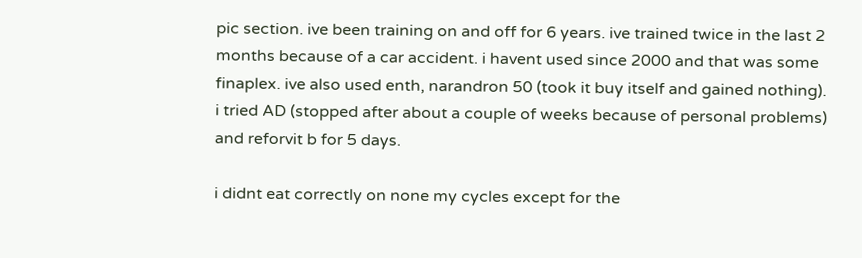pic section. ive been training on and off for 6 years. ive trained twice in the last 2 months because of a car accident. i havent used since 2000 and that was some finaplex. ive also used enth, narandron 50 (took it buy itself and gained nothing). i tried AD (stopped after about a couple of weeks because of personal problems) and reforvit b for 5 days.

i didnt eat correctly on none my cycles except for the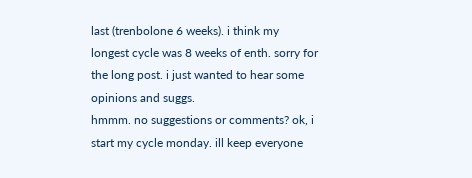last (trenbolone 6 weeks). i think my longest cycle was 8 weeks of enth. sorry for the long post. i just wanted to hear some opinions and suggs.
hmmm. no suggestions or comments? ok, i start my cycle monday. ill keep everyone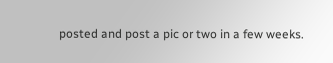posted and post a pic or two in a few weeks.